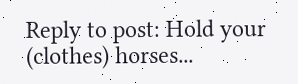Reply to post: Hold your (clothes) horses...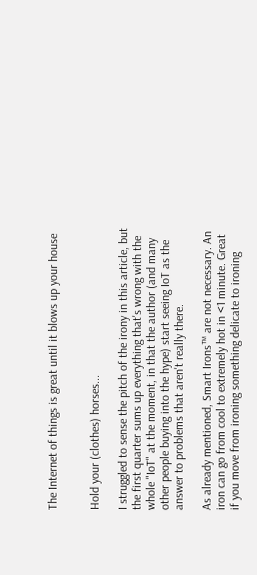The Internet of things is great until it blows up your house


Hold your (clothes) horses...

I struggled to sense the pitch of the irony in this article, but the first quarter sums up everything that's wrong with the whole "IoT" at the moment, in that the author (and many other people buying into the hype) start seeing IoT as the answer to problems that aren't really there.

As already mentioned, Smart Irons™ are not necessary. An iron can go from cool to extremely hot in <1 minute. Great if you move from ironing something delicate to ironing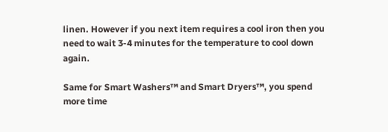linen. However if you next item requires a cool iron then you need to wait 3-4 minutes for the temperature to cool down again.

Same for Smart Washers™ and Smart Dryers™, you spend more time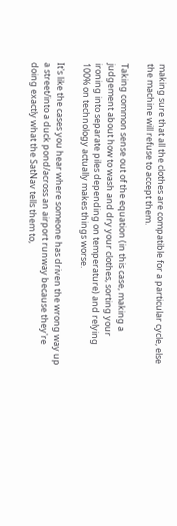making sure that all the clothes are compatible for a particular cycle, else the machine will refuse to accept them.

Taking common sense out of the equation (in this case, making a judgement about how to wash and dry your clothes, sorting your ironing into separate piles depending on temperature) and relying 100% on technology actually makes things worse.

It's like the cases you hear where someone has driven the wrong way up a street/into a duck pond/across an airport runway because they're doing exactly what the SatNav tells them to,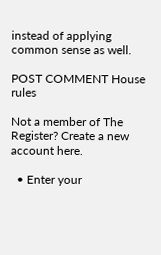instead of applying common sense as well.

POST COMMENT House rules

Not a member of The Register? Create a new account here.

  • Enter your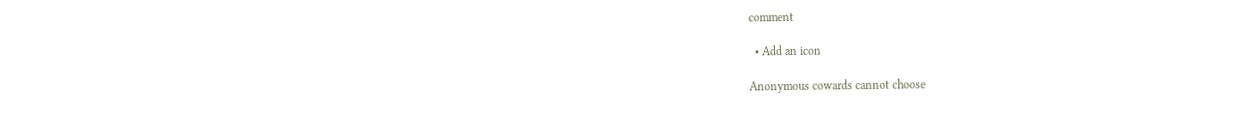comment

  • Add an icon

Anonymous cowards cannot choose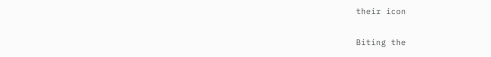their icon

Biting the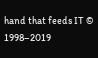hand that feeds IT © 1998–2019